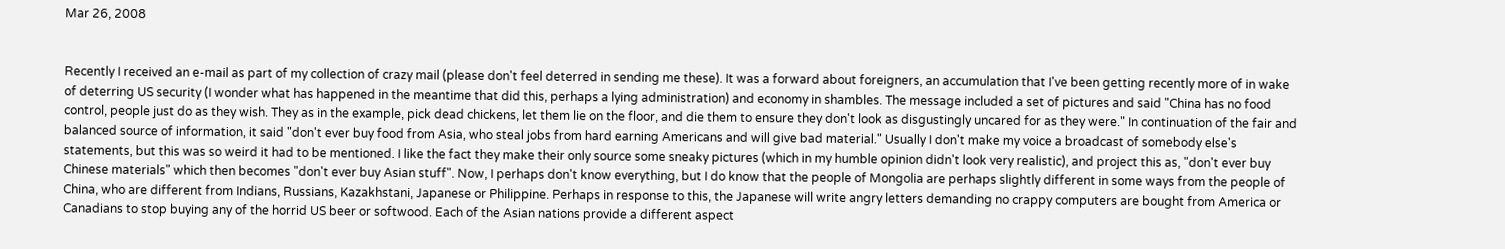Mar 26, 2008


Recently I received an e-mail as part of my collection of crazy mail (please don't feel deterred in sending me these). It was a forward about foreigners, an accumulation that I've been getting recently more of in wake of deterring US security (I wonder what has happened in the meantime that did this, perhaps a lying administration) and economy in shambles. The message included a set of pictures and said "China has no food control, people just do as they wish. They as in the example, pick dead chickens, let them lie on the floor, and die them to ensure they don't look as disgustingly uncared for as they were." In continuation of the fair and balanced source of information, it said "don't ever buy food from Asia, who steal jobs from hard earning Americans and will give bad material." Usually I don't make my voice a broadcast of somebody else's statements, but this was so weird it had to be mentioned. I like the fact they make their only source some sneaky pictures (which in my humble opinion didn't look very realistic), and project this as, "don't ever buy Chinese materials" which then becomes "don't ever buy Asian stuff". Now, I perhaps don't know everything, but I do know that the people of Mongolia are perhaps slightly different in some ways from the people of China, who are different from Indians, Russians, Kazakhstani, Japanese or Philippine. Perhaps in response to this, the Japanese will write angry letters demanding no crappy computers are bought from America or Canadians to stop buying any of the horrid US beer or softwood. Each of the Asian nations provide a different aspect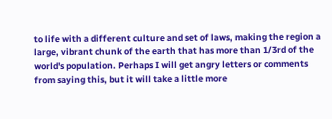to life with a different culture and set of laws, making the region a large, vibrant chunk of the earth that has more than 1/3rd of the world's population. Perhaps I will get angry letters or comments from saying this, but it will take a little more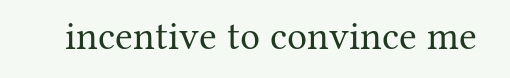incentive to convince me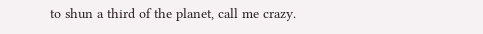to shun a third of the planet, call me crazy.